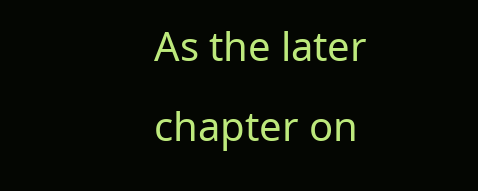As the later chapter on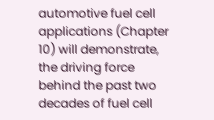automotive fuel cell applications (Chapter 10) will demonstrate, the driving force behind the past two decades of fuel cell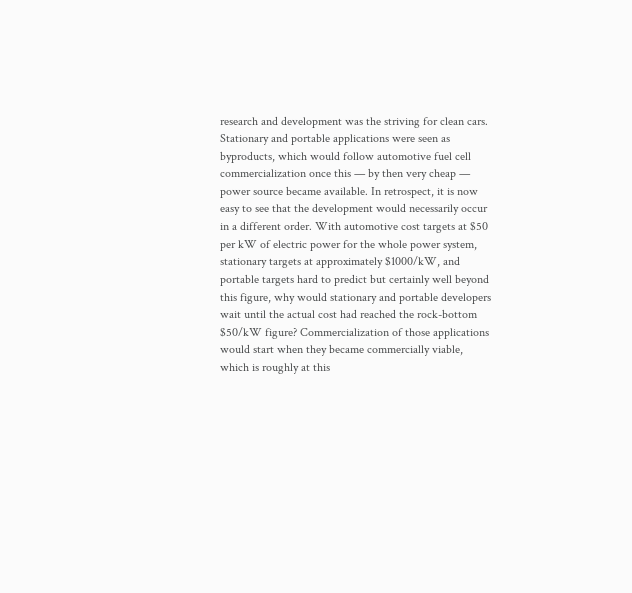research and development was the striving for clean cars. Stationary and portable applications were seen as byproducts, which would follow automotive fuel cell commercialization once this — by then very cheap — power source became available. In retrospect, it is now easy to see that the development would necessarily occur in a different order. With automotive cost targets at $50 per kW of electric power for the whole power system, stationary targets at approximately $1000/kW, and portable targets hard to predict but certainly well beyond this figure, why would stationary and portable developers wait until the actual cost had reached the rock-bottom $50/kW figure? Commercialization of those applications would start when they became commercially viable, which is roughly at this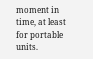moment in time, at least for portable units.